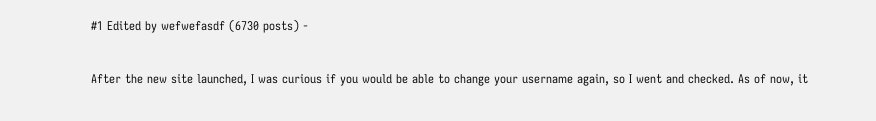#1 Edited by wefwefasdf (6730 posts) -

After the new site launched, I was curious if you would be able to change your username again, so I went and checked. As of now, it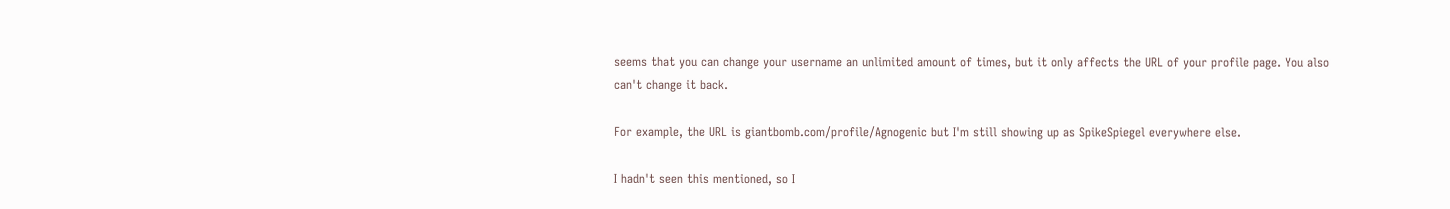seems that you can change your username an unlimited amount of times, but it only affects the URL of your profile page. You also can't change it back.

For example, the URL is giantbomb.com/profile/Agnogenic but I'm still showing up as SpikeSpiegel everywhere else.

I hadn't seen this mentioned, so I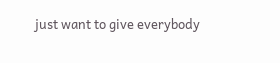just want to give everybody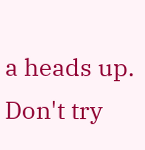a heads up. Don't try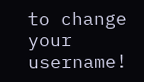to change your username!